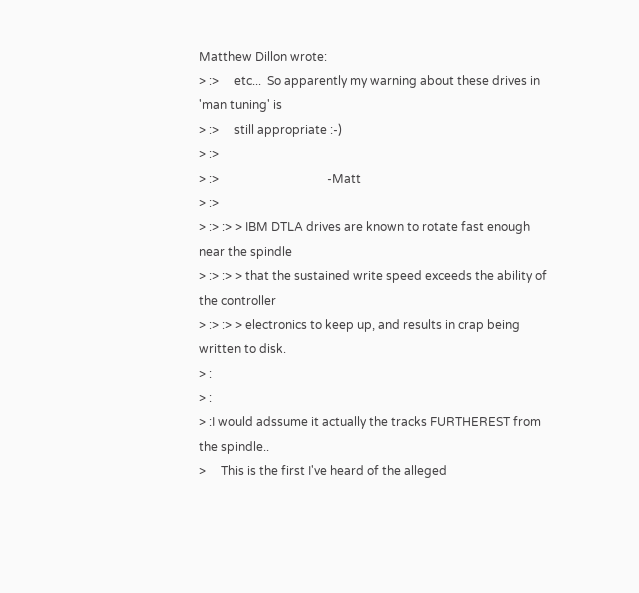Matthew Dillon wrote:
> :>     etc...  So apparently my warning about these drives in 'man tuning' is
> :>     still appropriate :-)
> :>
> :>                                    -Matt
> :>
> :> :> > IBM DTLA drives are known to rotate fast enough near the spindle
> :> :> > that the sustained write speed exceeds the ability of the controller
> :> :> > electronics to keep up, and results in crap being written to disk.
> :
> :
> :I would adssume it actually the tracks FURTHEREST from the spindle..
>     This is the first I've heard of the alleged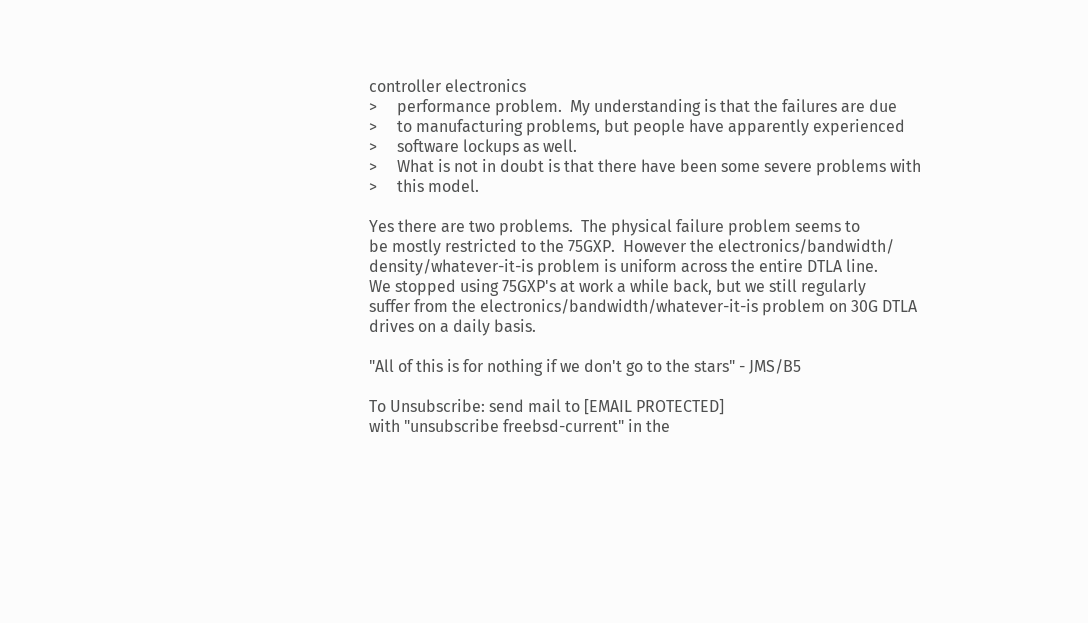controller electronics
>     performance problem.  My understanding is that the failures are due
>     to manufacturing problems, but people have apparently experienced
>     software lockups as well.
>     What is not in doubt is that there have been some severe problems with
>     this model.

Yes there are two problems.  The physical failure problem seems to
be mostly restricted to the 75GXP.  However the electronics/bandwidth/
density/whatever-it-is problem is uniform across the entire DTLA line.
We stopped using 75GXP's at work a while back, but we still regularly
suffer from the electronics/bandwidth/whatever-it-is problem on 30G DTLA
drives on a daily basis.

"All of this is for nothing if we don't go to the stars" - JMS/B5

To Unsubscribe: send mail to [EMAIL PROTECTED]
with "unsubscribe freebsd-current" in the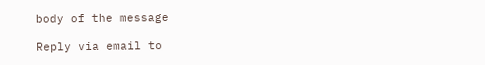body of the message

Reply via email to